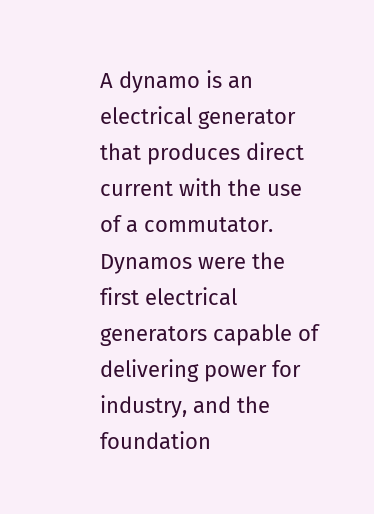A dynamo is an electrical generator that produces direct current with the use of a commutator. Dynamos were the first electrical generators capable of delivering power for industry, and the foundation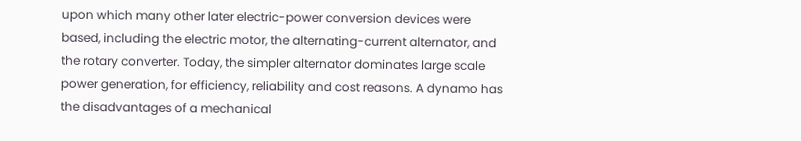upon which many other later electric-power conversion devices were based, including the electric motor, the alternating-current alternator, and the rotary converter. Today, the simpler alternator dominates large scale power generation, for efficiency, reliability and cost reasons. A dynamo has the disadvantages of a mechanical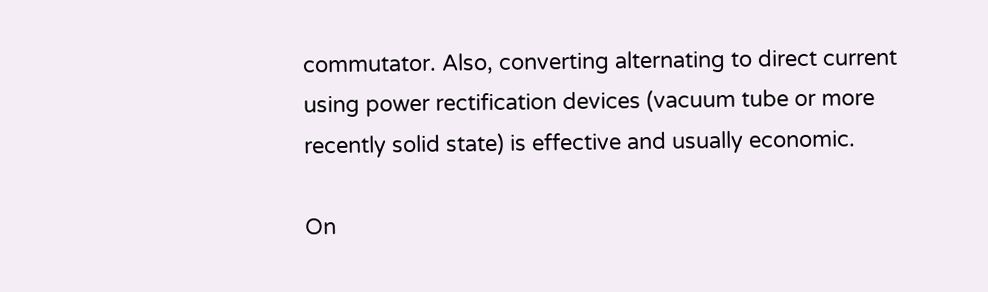commutator. Also, converting alternating to direct current using power rectification devices (vacuum tube or more recently solid state) is effective and usually economic.

On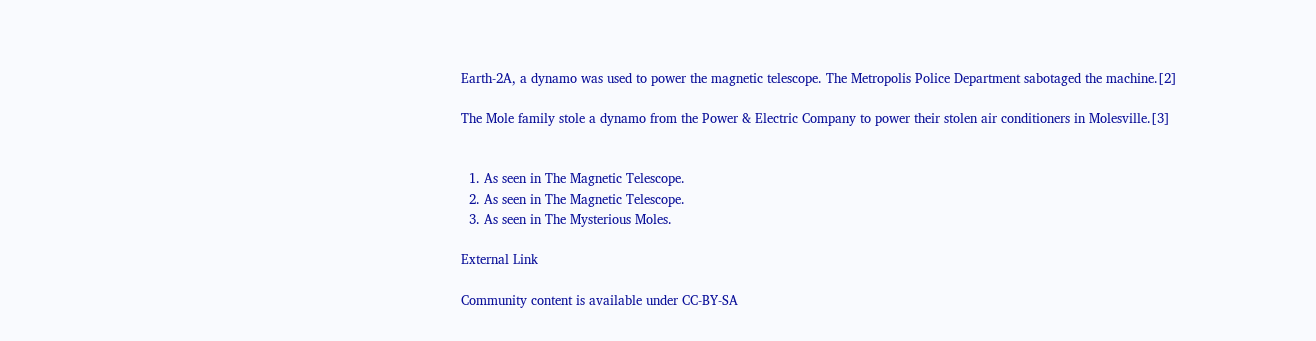Earth-2A, a dynamo was used to power the magnetic telescope. The Metropolis Police Department sabotaged the machine.[2]

The Mole family stole a dynamo from the Power & Electric Company to power their stolen air conditioners in Molesville.[3]


  1. As seen in The Magnetic Telescope.
  2. As seen in The Magnetic Telescope.
  3. As seen in The Mysterious Moles.

External Link

Community content is available under CC-BY-SA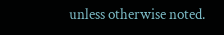unless otherwise noted.